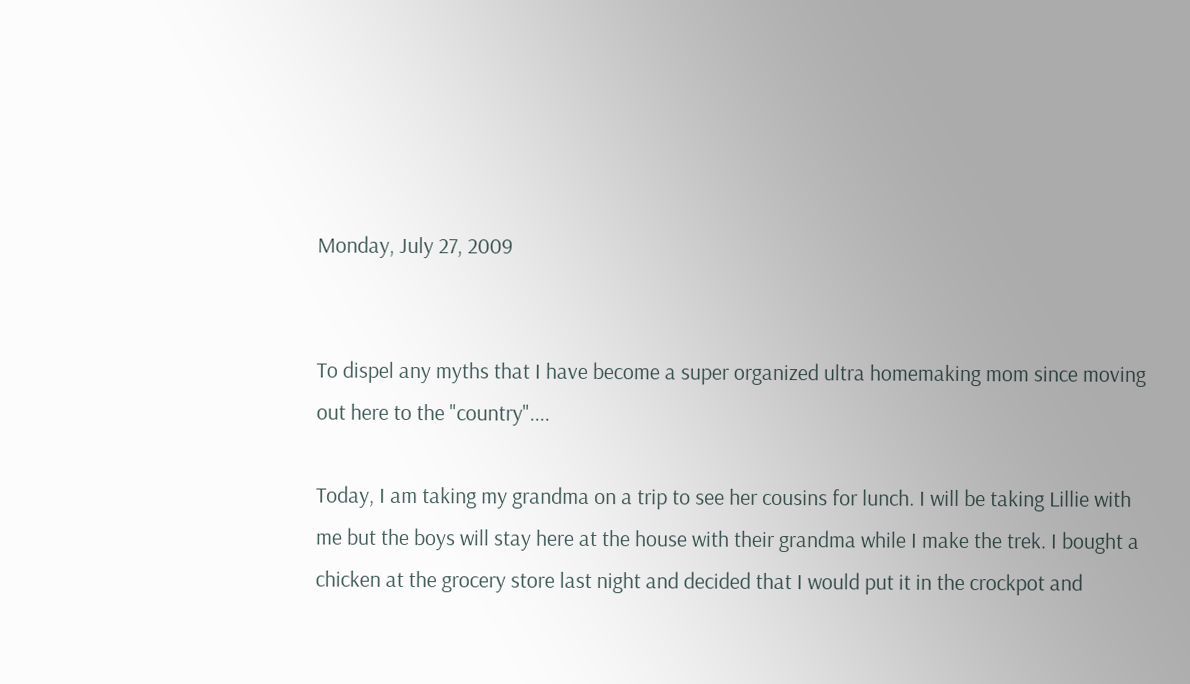Monday, July 27, 2009


To dispel any myths that I have become a super organized ultra homemaking mom since moving out here to the "country"....

Today, I am taking my grandma on a trip to see her cousins for lunch. I will be taking Lillie with me but the boys will stay here at the house with their grandma while I make the trek. I bought a chicken at the grocery store last night and decided that I would put it in the crockpot and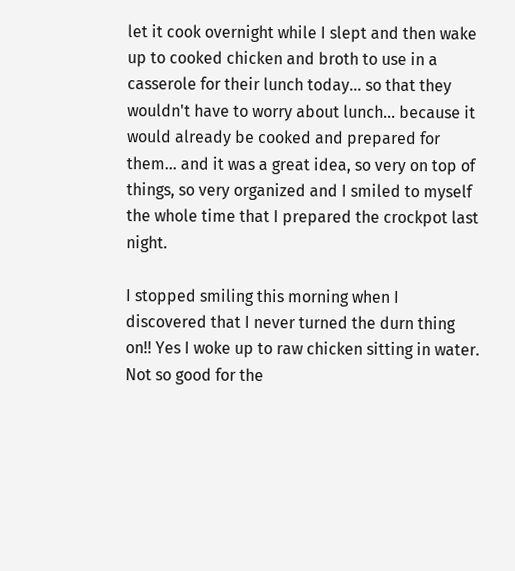let it cook overnight while I slept and then wake up to cooked chicken and broth to use in a casserole for their lunch today... so that they wouldn't have to worry about lunch... because it would already be cooked and prepared for them... and it was a great idea, so very on top of things, so very organized and I smiled to myself the whole time that I prepared the crockpot last night.

I stopped smiling this morning when I discovered that I never turned the durn thing on!! Yes I woke up to raw chicken sitting in water. Not so good for the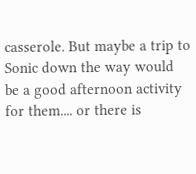casserole. But maybe a trip to Sonic down the way would be a good afternoon activity for them.... or there is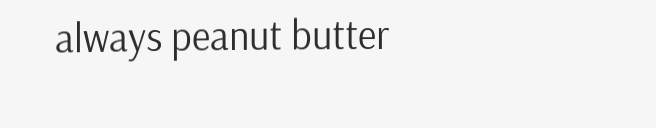always peanut butter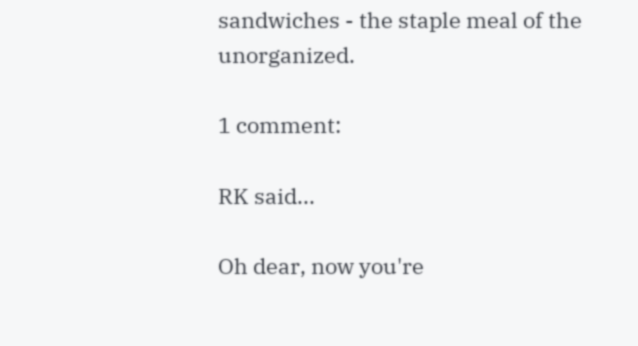sandwiches - the staple meal of the unorganized.

1 comment:

RK said...

Oh dear, now you're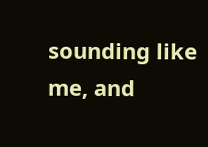sounding like me, and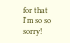for that I'm so so sorry!